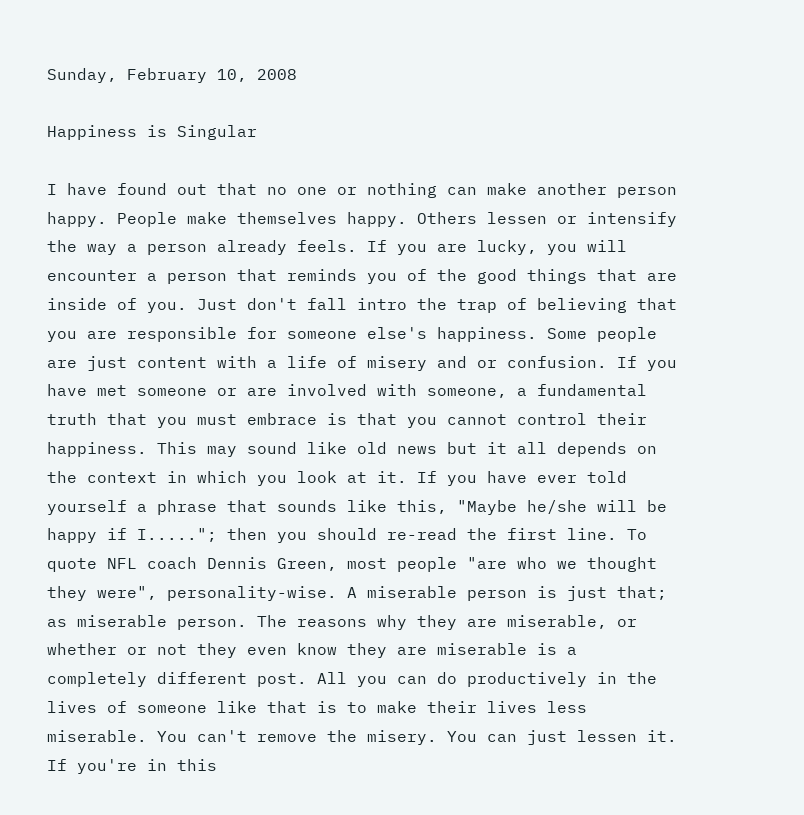Sunday, February 10, 2008

Happiness is Singular

I have found out that no one or nothing can make another person happy. People make themselves happy. Others lessen or intensify the way a person already feels. If you are lucky, you will encounter a person that reminds you of the good things that are inside of you. Just don't fall intro the trap of believing that you are responsible for someone else's happiness. Some people are just content with a life of misery and or confusion. If you have met someone or are involved with someone, a fundamental truth that you must embrace is that you cannot control their happiness. This may sound like old news but it all depends on the context in which you look at it. If you have ever told yourself a phrase that sounds like this, "Maybe he/she will be happy if I....."; then you should re-read the first line. To quote NFL coach Dennis Green, most people "are who we thought they were", personality-wise. A miserable person is just that; as miserable person. The reasons why they are miserable, or whether or not they even know they are miserable is a completely different post. All you can do productively in the lives of someone like that is to make their lives less miserable. You can't remove the misery. You can just lessen it. If you're in this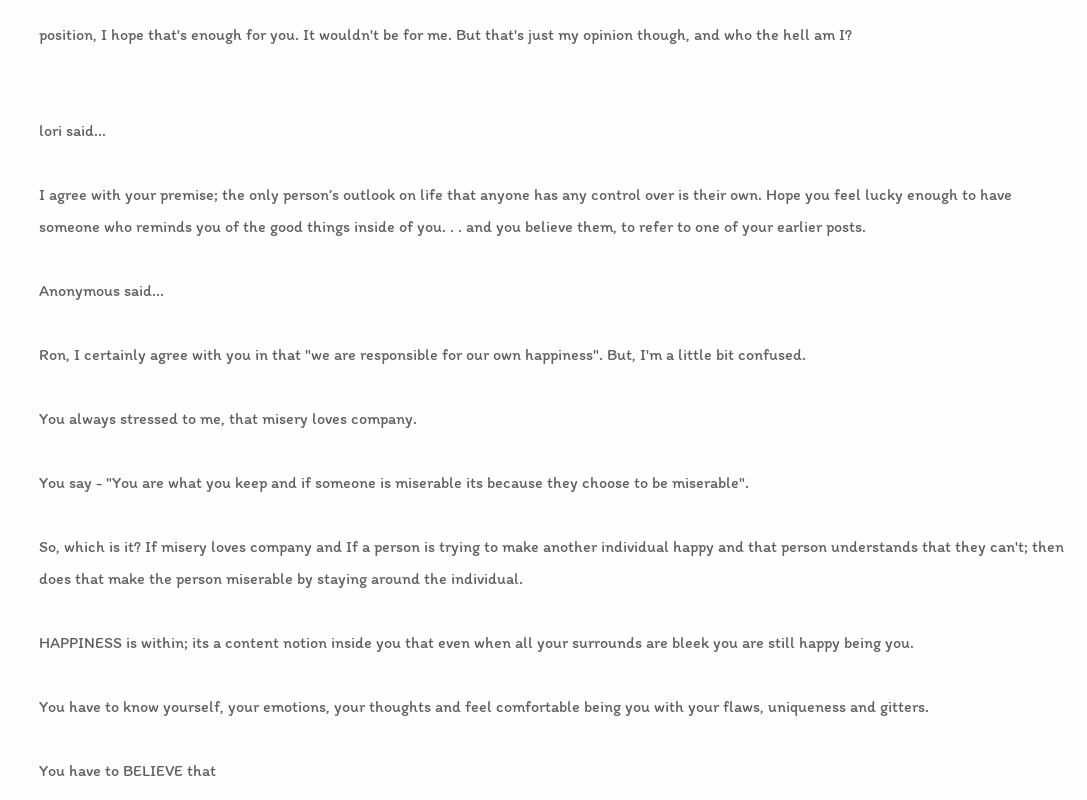position, I hope that's enough for you. It wouldn't be for me. But that's just my opinion though, and who the hell am I?


lori said...

I agree with your premise; the only person’s outlook on life that anyone has any control over is their own. Hope you feel lucky enough to have someone who reminds you of the good things inside of you. . . and you believe them, to refer to one of your earlier posts.

Anonymous said...

Ron, I certainly agree with you in that "we are responsible for our own happiness". But, I'm a little bit confused.

You always stressed to me, that misery loves company.

You say - "You are what you keep and if someone is miserable its because they choose to be miserable".

So, which is it? If misery loves company and If a person is trying to make another individual happy and that person understands that they can't; then does that make the person miserable by staying around the individual.

HAPPINESS is within; its a content notion inside you that even when all your surrounds are bleek you are still happy being you.

You have to know yourself, your emotions, your thoughts and feel comfortable being you with your flaws, uniqueness and gitters.

You have to BELIEVE that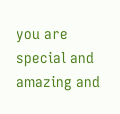you are special and amazing and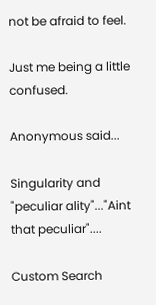not be afraid to feel.

Just me being a little confused.

Anonymous said...

Singularity and "peculiar ality"..."Aint that peculiar"....

Custom Search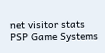net visitor stats
PSP Game Systems